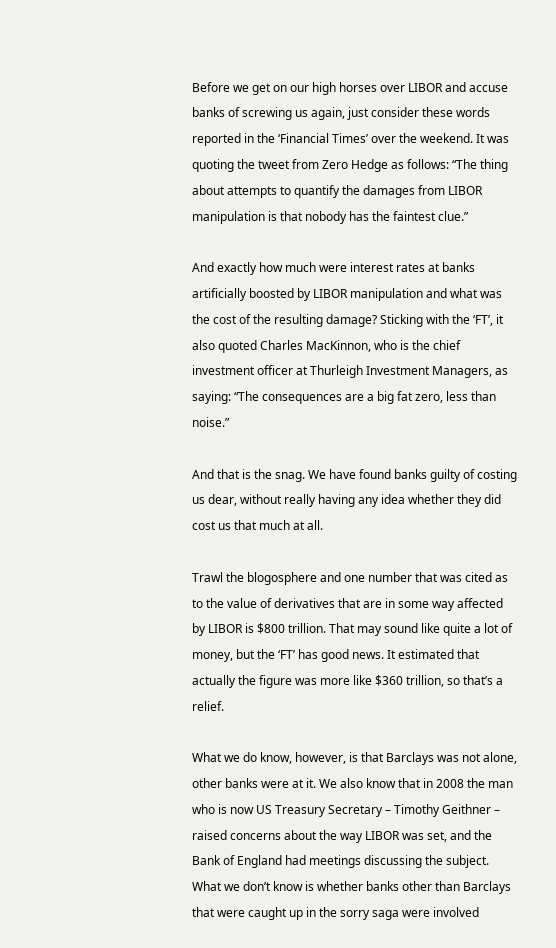Before we get on our high horses over LIBOR and accuse banks of screwing us again, just consider these words reported in the ‘Financial Times’ over the weekend. It was quoting the tweet from Zero Hedge as follows: “The thing about attempts to quantify the damages from LIBOR manipulation is that nobody has the faintest clue.”

And exactly how much were interest rates at banks artificially boosted by LIBOR manipulation and what was the cost of the resulting damage? Sticking with the ‘FT’, it also quoted Charles MacKinnon, who is the chief investment officer at Thurleigh Investment Managers, as saying: “The consequences are a big fat zero, less than noise.”

And that is the snag. We have found banks guilty of costing us dear, without really having any idea whether they did cost us that much at all.

Trawl the blogosphere and one number that was cited as to the value of derivatives that are in some way affected by LIBOR is $800 trillion. That may sound like quite a lot of money, but the ‘FT’ has good news. It estimated that actually the figure was more like $360 trillion, so that’s a relief.

What we do know, however, is that Barclays was not alone, other banks were at it. We also know that in 2008 the man who is now US Treasury Secretary – Timothy Geithner – raised concerns about the way LIBOR was set, and the Bank of England had meetings discussing the subject. What we don’t know is whether banks other than Barclays that were caught up in the sorry saga were involved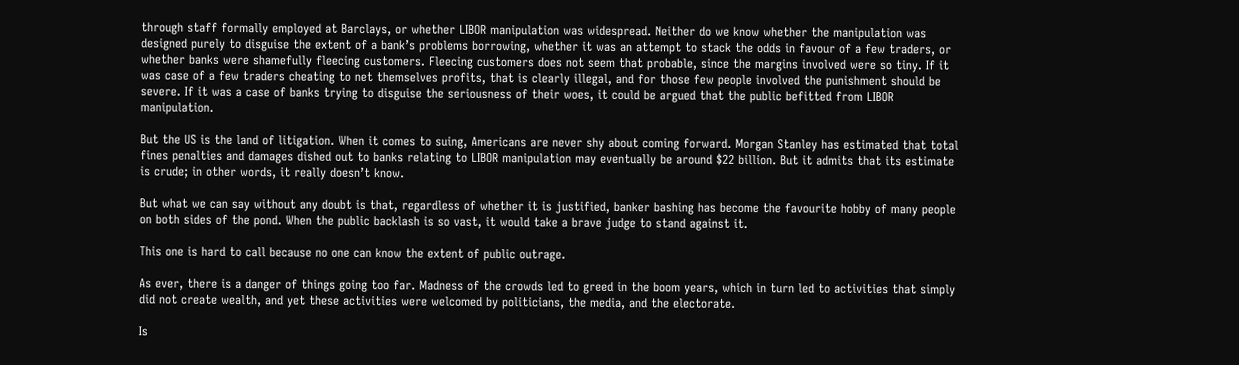through staff formally employed at Barclays, or whether LIBOR manipulation was widespread. Neither do we know whether the manipulation was designed purely to disguise the extent of a bank’s problems borrowing, whether it was an attempt to stack the odds in favour of a few traders, or whether banks were shamefully fleecing customers. Fleecing customers does not seem that probable, since the margins involved were so tiny. If it was case of a few traders cheating to net themselves profits, that is clearly illegal, and for those few people involved the punishment should be severe. If it was a case of banks trying to disguise the seriousness of their woes, it could be argued that the public befitted from LIBOR manipulation.

But the US is the land of litigation. When it comes to suing, Americans are never shy about coming forward. Morgan Stanley has estimated that total fines penalties and damages dished out to banks relating to LIBOR manipulation may eventually be around $22 billion. But it admits that its estimate is crude; in other words, it really doesn’t know.

But what we can say without any doubt is that, regardless of whether it is justified, banker bashing has become the favourite hobby of many people on both sides of the pond. When the public backlash is so vast, it would take a brave judge to stand against it.

This one is hard to call because no one can know the extent of public outrage.

As ever, there is a danger of things going too far. Madness of the crowds led to greed in the boom years, which in turn led to activities that simply did not create wealth, and yet these activities were welcomed by politicians, the media, and the electorate.

Is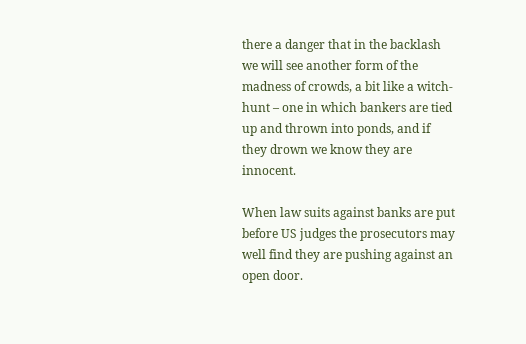there a danger that in the backlash we will see another form of the madness of crowds, a bit like a witch-hunt – one in which bankers are tied up and thrown into ponds, and if they drown we know they are innocent.

When law suits against banks are put before US judges the prosecutors may well find they are pushing against an open door.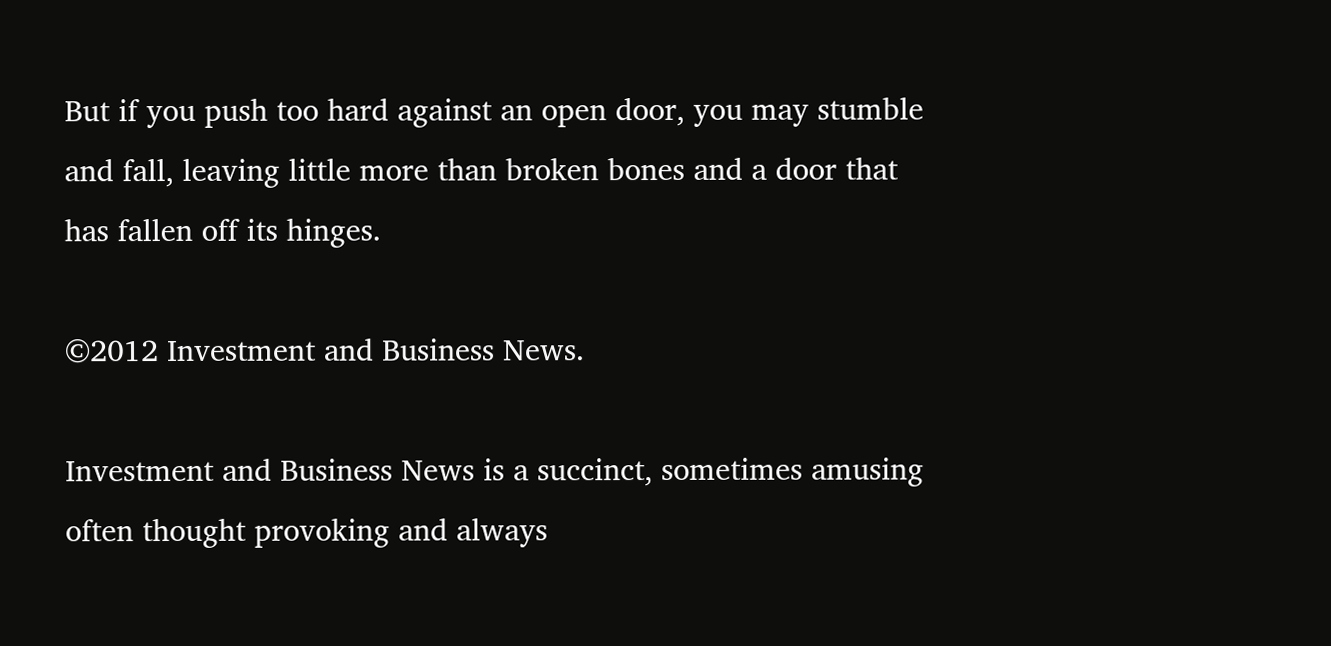But if you push too hard against an open door, you may stumble and fall, leaving little more than broken bones and a door that has fallen off its hinges.

©2012 Investment and Business News.

Investment and Business News is a succinct, sometimes amusing often thought provoking and always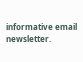informative email newsletter.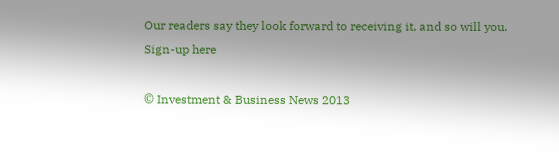Our readers say they look forward to receiving it, and so will you. Sign-up here

© Investment & Business News 2013